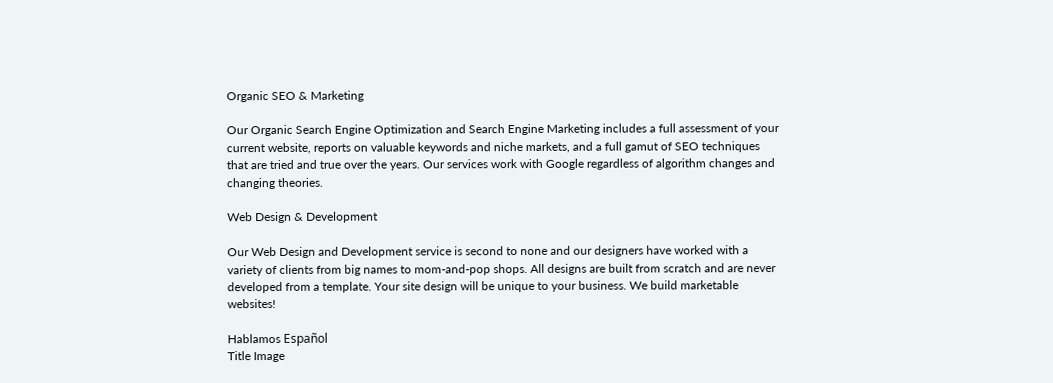Organic SEO & Marketing

Our Organic Search Engine Optimization and Search Engine Marketing includes a full assessment of your current website, reports on valuable keywords and niche markets, and a full gamut of SEO techniques that are tried and true over the years. Our services work with Google regardless of algorithm changes and changing theories.

Web Design & Development

Our Web Design and Development service is second to none and our designers have worked with a variety of clients from big names to mom-and-pop shops. All designs are built from scratch and are never developed from a template. Your site design will be unique to your business. We build marketable websites!

Hablamos Español
Title Image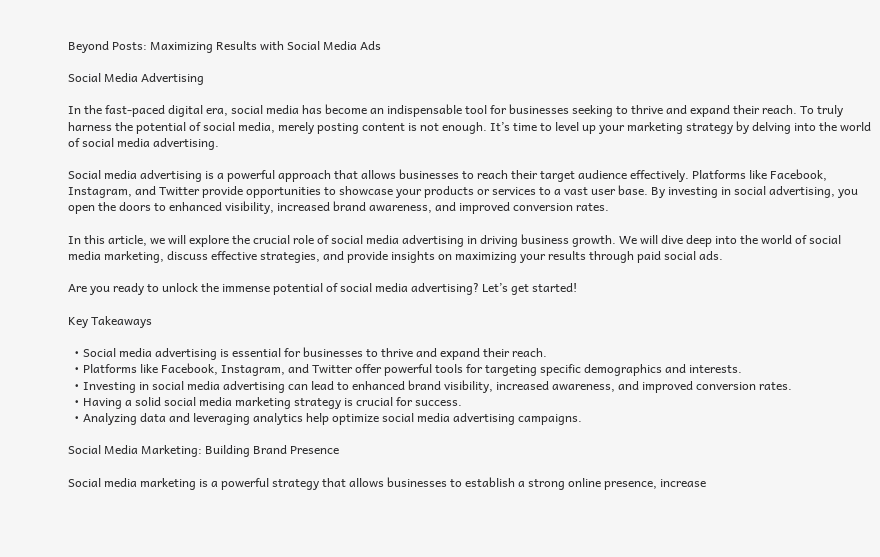Beyond Posts: Maximizing Results with Social Media Ads

Social Media Advertising

In the fast-paced digital era, social media has become an indispensable tool for businesses seeking to thrive and expand their reach. To truly harness the potential of social media, merely posting content is not enough. It’s time to level up your marketing strategy by delving into the world of social media advertising.

Social media advertising is a powerful approach that allows businesses to reach their target audience effectively. Platforms like Facebook, Instagram, and Twitter provide opportunities to showcase your products or services to a vast user base. By investing in social advertising, you open the doors to enhanced visibility, increased brand awareness, and improved conversion rates.

In this article, we will explore the crucial role of social media advertising in driving business growth. We will dive deep into the world of social media marketing, discuss effective strategies, and provide insights on maximizing your results through paid social ads.

Are you ready to unlock the immense potential of social media advertising? Let’s get started!

Key Takeaways

  • Social media advertising is essential for businesses to thrive and expand their reach.
  • Platforms like Facebook, Instagram, and Twitter offer powerful tools for targeting specific demographics and interests.
  • Investing in social media advertising can lead to enhanced brand visibility, increased awareness, and improved conversion rates.
  • Having a solid social media marketing strategy is crucial for success.
  • Analyzing data and leveraging analytics help optimize social media advertising campaigns.

Social Media Marketing: Building Brand Presence

Social media marketing is a powerful strategy that allows businesses to establish a strong online presence, increase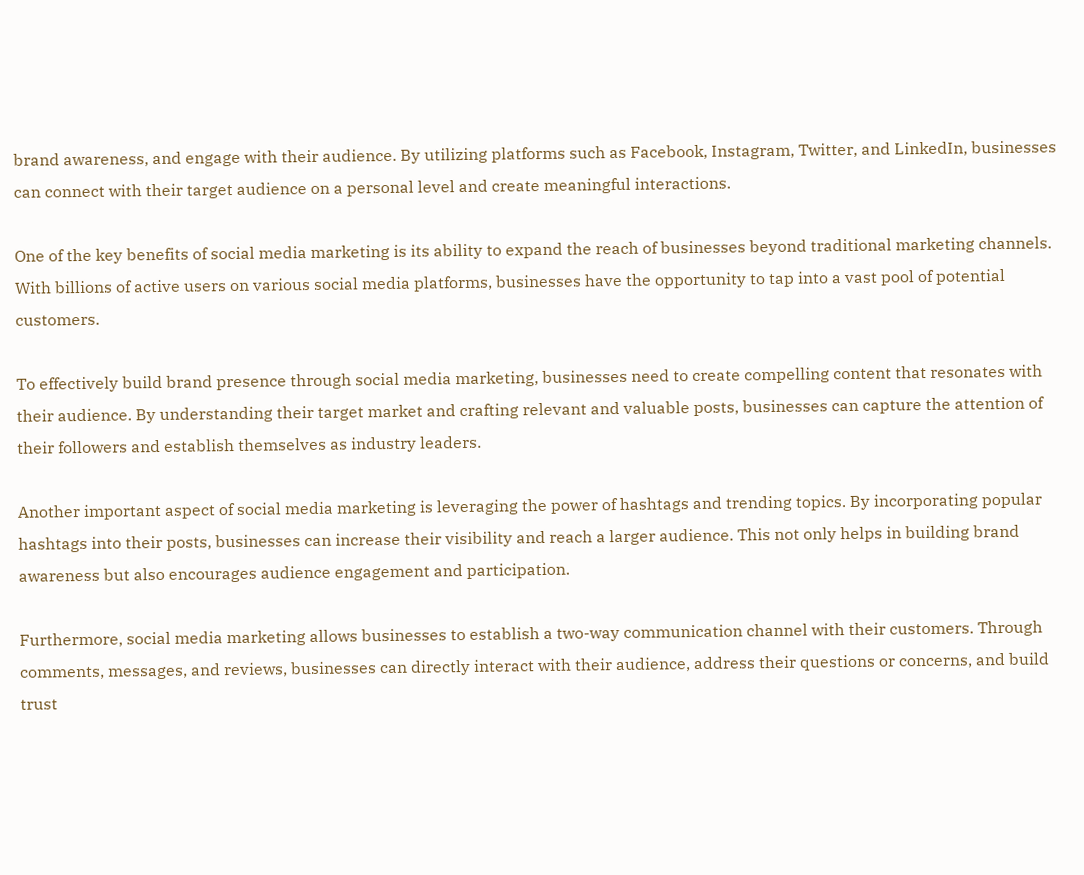brand awareness, and engage with their audience. By utilizing platforms such as Facebook, Instagram, Twitter, and LinkedIn, businesses can connect with their target audience on a personal level and create meaningful interactions.

One of the key benefits of social media marketing is its ability to expand the reach of businesses beyond traditional marketing channels. With billions of active users on various social media platforms, businesses have the opportunity to tap into a vast pool of potential customers.

To effectively build brand presence through social media marketing, businesses need to create compelling content that resonates with their audience. By understanding their target market and crafting relevant and valuable posts, businesses can capture the attention of their followers and establish themselves as industry leaders.

Another important aspect of social media marketing is leveraging the power of hashtags and trending topics. By incorporating popular hashtags into their posts, businesses can increase their visibility and reach a larger audience. This not only helps in building brand awareness but also encourages audience engagement and participation.

Furthermore, social media marketing allows businesses to establish a two-way communication channel with their customers. Through comments, messages, and reviews, businesses can directly interact with their audience, address their questions or concerns, and build trust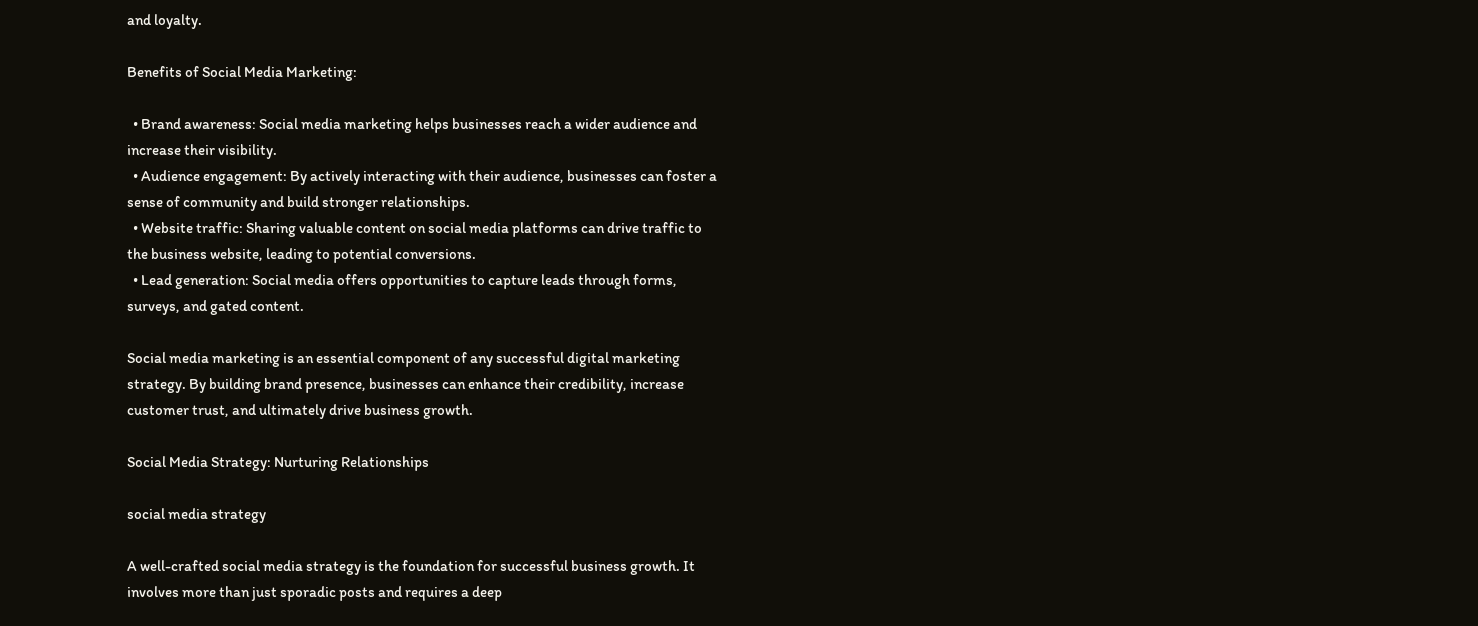and loyalty.

Benefits of Social Media Marketing:

  • Brand awareness: Social media marketing helps businesses reach a wider audience and increase their visibility.
  • Audience engagement: By actively interacting with their audience, businesses can foster a sense of community and build stronger relationships.
  • Website traffic: Sharing valuable content on social media platforms can drive traffic to the business website, leading to potential conversions.
  • Lead generation: Social media offers opportunities to capture leads through forms, surveys, and gated content.

Social media marketing is an essential component of any successful digital marketing strategy. By building brand presence, businesses can enhance their credibility, increase customer trust, and ultimately drive business growth.

Social Media Strategy: Nurturing Relationships

social media strategy

A well-crafted social media strategy is the foundation for successful business growth. It involves more than just sporadic posts and requires a deep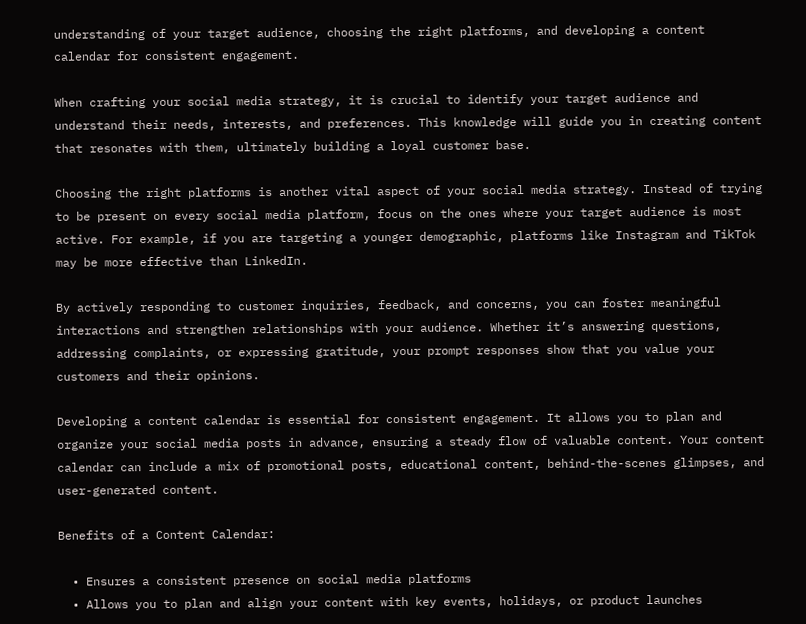understanding of your target audience, choosing the right platforms, and developing a content calendar for consistent engagement.

When crafting your social media strategy, it is crucial to identify your target audience and understand their needs, interests, and preferences. This knowledge will guide you in creating content that resonates with them, ultimately building a loyal customer base.

Choosing the right platforms is another vital aspect of your social media strategy. Instead of trying to be present on every social media platform, focus on the ones where your target audience is most active. For example, if you are targeting a younger demographic, platforms like Instagram and TikTok may be more effective than LinkedIn.

By actively responding to customer inquiries, feedback, and concerns, you can foster meaningful interactions and strengthen relationships with your audience. Whether it’s answering questions, addressing complaints, or expressing gratitude, your prompt responses show that you value your customers and their opinions.

Developing a content calendar is essential for consistent engagement. It allows you to plan and organize your social media posts in advance, ensuring a steady flow of valuable content. Your content calendar can include a mix of promotional posts, educational content, behind-the-scenes glimpses, and user-generated content.

Benefits of a Content Calendar:

  • Ensures a consistent presence on social media platforms
  • Allows you to plan and align your content with key events, holidays, or product launches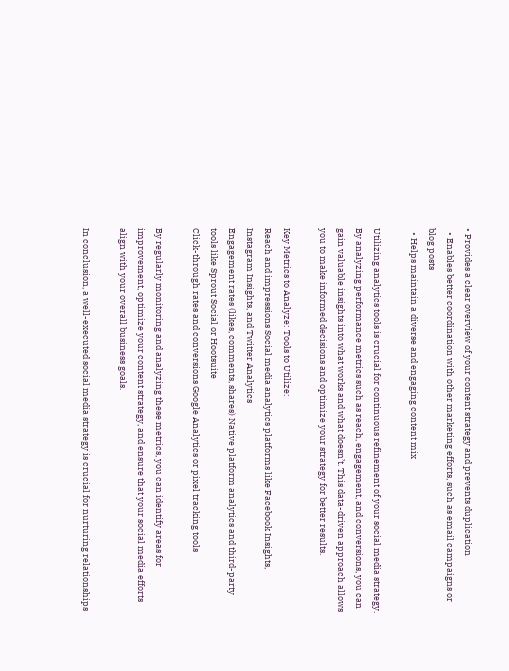• Provides a clear overview of your content strategy and prevents duplication
  • Enables better coordination with other marketing efforts, such as email campaigns or blog posts
  • Helps maintain a diverse and engaging content mix

Utilizing analytics tools is crucial for continuous refinement of your social media strategy. By analyzing performance metrics such as reach, engagement, and conversions, you can gain valuable insights into what works and what doesn’t. This data-driven approach allows you to make informed decisions and optimize your strategy for better results.

Key Metrics to Analyze: Tools to Utilize:
Reach and impressions Social media analytics platforms like Facebook Insights, Instagram Insights, and Twitter Analytics
Engagement rates (likes, comments, shares) Native platform analytics and third-party tools like Sprout Social or Hootsuite
Click-through rates and conversions Google Analytics or pixel tracking tools

By regularly monitoring and analyzing these metrics, you can identify areas for improvement, optimize your content strategy, and ensure that your social media efforts align with your overall business goals.

In conclusion, a well-executed social media strategy is crucial for nurturing relationships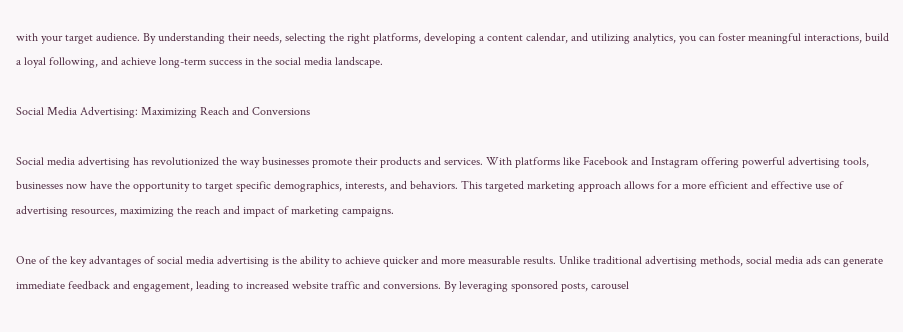with your target audience. By understanding their needs, selecting the right platforms, developing a content calendar, and utilizing analytics, you can foster meaningful interactions, build a loyal following, and achieve long-term success in the social media landscape.

Social Media Advertising: Maximizing Reach and Conversions

Social media advertising has revolutionized the way businesses promote their products and services. With platforms like Facebook and Instagram offering powerful advertising tools, businesses now have the opportunity to target specific demographics, interests, and behaviors. This targeted marketing approach allows for a more efficient and effective use of advertising resources, maximizing the reach and impact of marketing campaigns.

One of the key advantages of social media advertising is the ability to achieve quicker and more measurable results. Unlike traditional advertising methods, social media ads can generate immediate feedback and engagement, leading to increased website traffic and conversions. By leveraging sponsored posts, carousel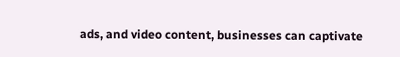ads, and video content, businesses can captivate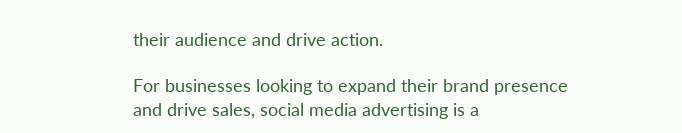their audience and drive action.

For businesses looking to expand their brand presence and drive sales, social media advertising is a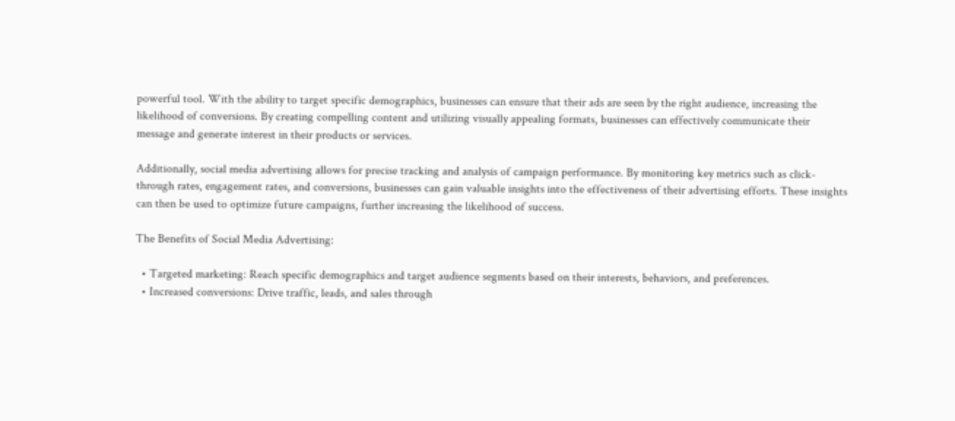powerful tool. With the ability to target specific demographics, businesses can ensure that their ads are seen by the right audience, increasing the likelihood of conversions. By creating compelling content and utilizing visually appealing formats, businesses can effectively communicate their message and generate interest in their products or services.

Additionally, social media advertising allows for precise tracking and analysis of campaign performance. By monitoring key metrics such as click-through rates, engagement rates, and conversions, businesses can gain valuable insights into the effectiveness of their advertising efforts. These insights can then be used to optimize future campaigns, further increasing the likelihood of success.

The Benefits of Social Media Advertising:

  • Targeted marketing: Reach specific demographics and target audience segments based on their interests, behaviors, and preferences.
  • Increased conversions: Drive traffic, leads, and sales through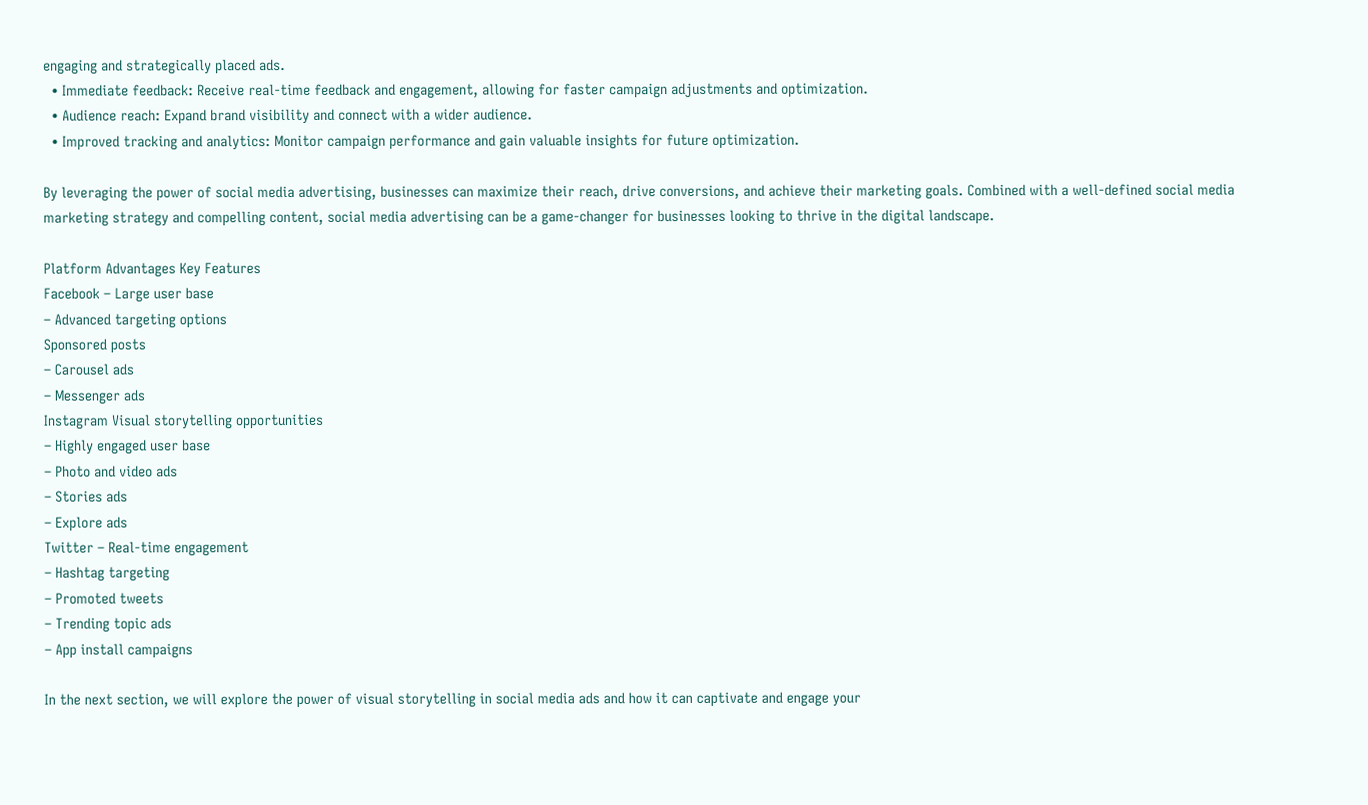engaging and strategically placed ads.
  • Immediate feedback: Receive real-time feedback and engagement, allowing for faster campaign adjustments and optimization.
  • Audience reach: Expand brand visibility and connect with a wider audience.
  • Improved tracking and analytics: Monitor campaign performance and gain valuable insights for future optimization.

By leveraging the power of social media advertising, businesses can maximize their reach, drive conversions, and achieve their marketing goals. Combined with a well-defined social media marketing strategy and compelling content, social media advertising can be a game-changer for businesses looking to thrive in the digital landscape.

Platform Advantages Key Features
Facebook – Large user base
– Advanced targeting options
Sponsored posts
– Carousel ads
– Messenger ads
Instagram Visual storytelling opportunities
– Highly engaged user base
– Photo and video ads
– Stories ads
– Explore ads
Twitter – Real-time engagement
– Hashtag targeting
– Promoted tweets
– Trending topic ads
– App install campaigns

In the next section, we will explore the power of visual storytelling in social media ads and how it can captivate and engage your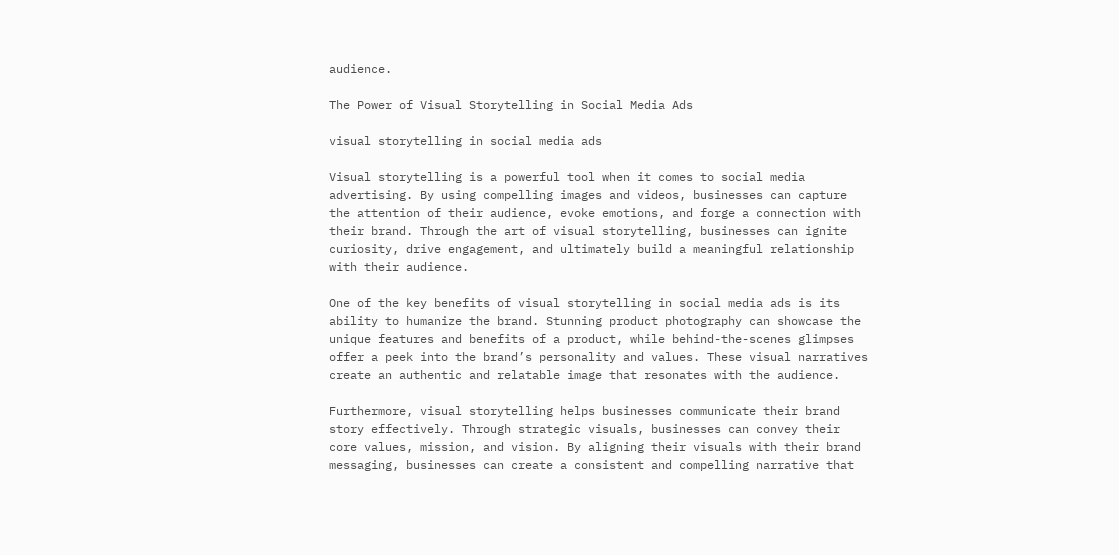audience.

The Power of Visual Storytelling in Social Media Ads

visual storytelling in social media ads

Visual storytelling is a powerful tool when it comes to social media advertising. By using compelling images and videos, businesses can capture the attention of their audience, evoke emotions, and forge a connection with their brand. Through the art of visual storytelling, businesses can ignite curiosity, drive engagement, and ultimately build a meaningful relationship with their audience.

One of the key benefits of visual storytelling in social media ads is its ability to humanize the brand. Stunning product photography can showcase the unique features and benefits of a product, while behind-the-scenes glimpses offer a peek into the brand’s personality and values. These visual narratives create an authentic and relatable image that resonates with the audience.

Furthermore, visual storytelling helps businesses communicate their brand story effectively. Through strategic visuals, businesses can convey their core values, mission, and vision. By aligning their visuals with their brand messaging, businesses can create a consistent and compelling narrative that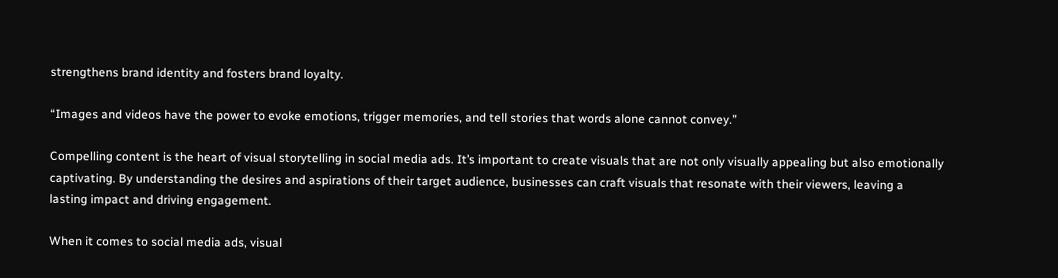strengthens brand identity and fosters brand loyalty.

“Images and videos have the power to evoke emotions, trigger memories, and tell stories that words alone cannot convey.”

Compelling content is the heart of visual storytelling in social media ads. It’s important to create visuals that are not only visually appealing but also emotionally captivating. By understanding the desires and aspirations of their target audience, businesses can craft visuals that resonate with their viewers, leaving a lasting impact and driving engagement.

When it comes to social media ads, visual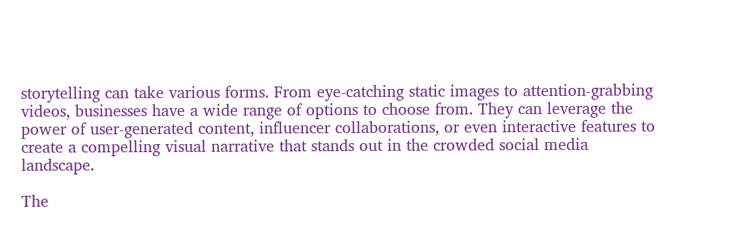storytelling can take various forms. From eye-catching static images to attention-grabbing videos, businesses have a wide range of options to choose from. They can leverage the power of user-generated content, influencer collaborations, or even interactive features to create a compelling visual narrative that stands out in the crowded social media landscape.

The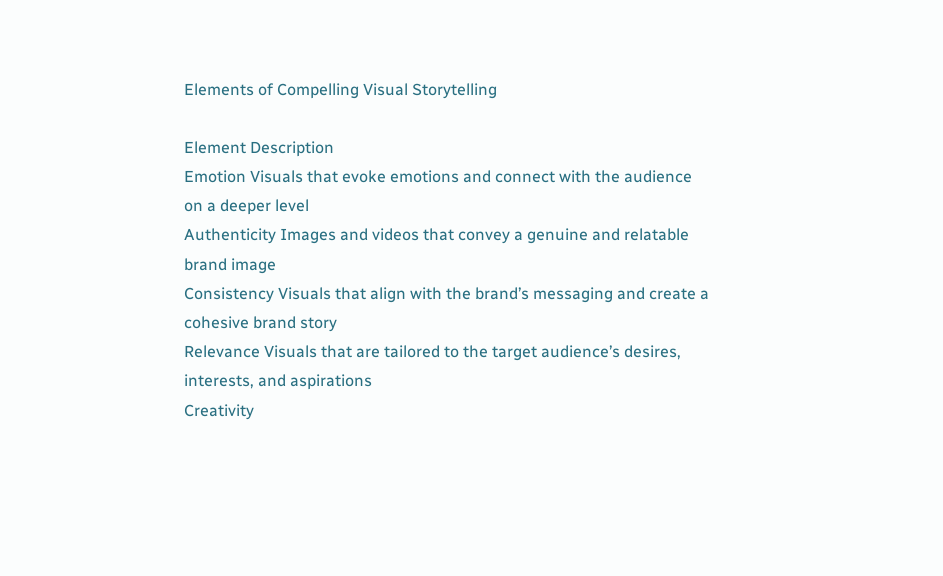Elements of Compelling Visual Storytelling

Element Description
Emotion Visuals that evoke emotions and connect with the audience on a deeper level
Authenticity Images and videos that convey a genuine and relatable brand image
Consistency Visuals that align with the brand’s messaging and create a cohesive brand story
Relevance Visuals that are tailored to the target audience’s desires, interests, and aspirations
Creativity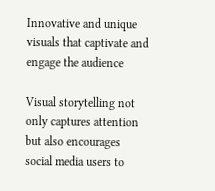Innovative and unique visuals that captivate and engage the audience

Visual storytelling not only captures attention but also encourages social media users to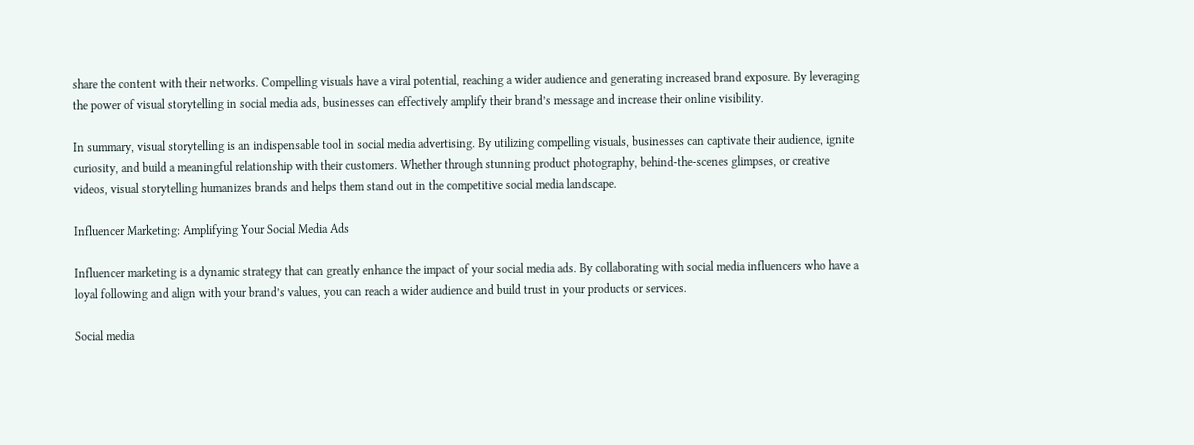share the content with their networks. Compelling visuals have a viral potential, reaching a wider audience and generating increased brand exposure. By leveraging the power of visual storytelling in social media ads, businesses can effectively amplify their brand’s message and increase their online visibility.

In summary, visual storytelling is an indispensable tool in social media advertising. By utilizing compelling visuals, businesses can captivate their audience, ignite curiosity, and build a meaningful relationship with their customers. Whether through stunning product photography, behind-the-scenes glimpses, or creative videos, visual storytelling humanizes brands and helps them stand out in the competitive social media landscape.

Influencer Marketing: Amplifying Your Social Media Ads

Influencer marketing is a dynamic strategy that can greatly enhance the impact of your social media ads. By collaborating with social media influencers who have a loyal following and align with your brand’s values, you can reach a wider audience and build trust in your products or services.

Social media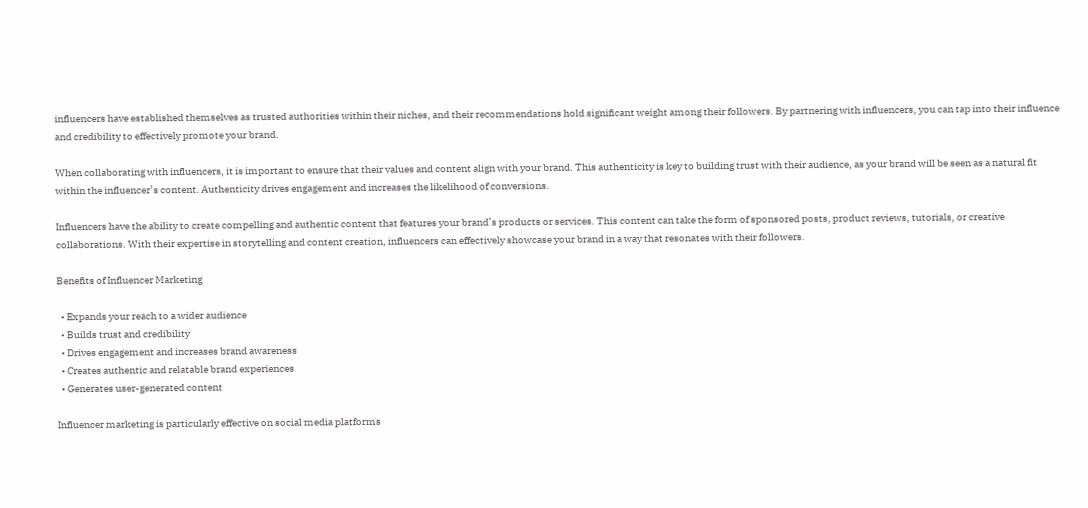influencers have established themselves as trusted authorities within their niches, and their recommendations hold significant weight among their followers. By partnering with influencers, you can tap into their influence and credibility to effectively promote your brand.

When collaborating with influencers, it is important to ensure that their values and content align with your brand. This authenticity is key to building trust with their audience, as your brand will be seen as a natural fit within the influencer’s content. Authenticity drives engagement and increases the likelihood of conversions.

Influencers have the ability to create compelling and authentic content that features your brand’s products or services. This content can take the form of sponsored posts, product reviews, tutorials, or creative collaborations. With their expertise in storytelling and content creation, influencers can effectively showcase your brand in a way that resonates with their followers.

Benefits of Influencer Marketing

  • Expands your reach to a wider audience
  • Builds trust and credibility
  • Drives engagement and increases brand awareness
  • Creates authentic and relatable brand experiences
  • Generates user-generated content

Influencer marketing is particularly effective on social media platforms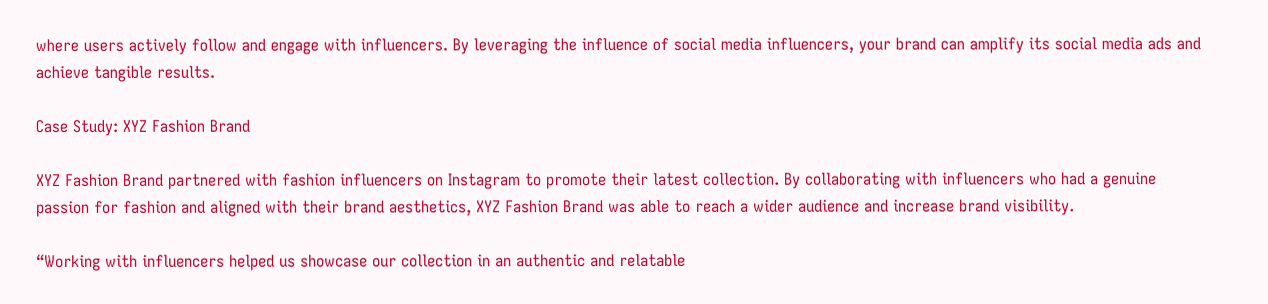where users actively follow and engage with influencers. By leveraging the influence of social media influencers, your brand can amplify its social media ads and achieve tangible results.

Case Study: XYZ Fashion Brand

XYZ Fashion Brand partnered with fashion influencers on Instagram to promote their latest collection. By collaborating with influencers who had a genuine passion for fashion and aligned with their brand aesthetics, XYZ Fashion Brand was able to reach a wider audience and increase brand visibility.

“Working with influencers helped us showcase our collection in an authentic and relatable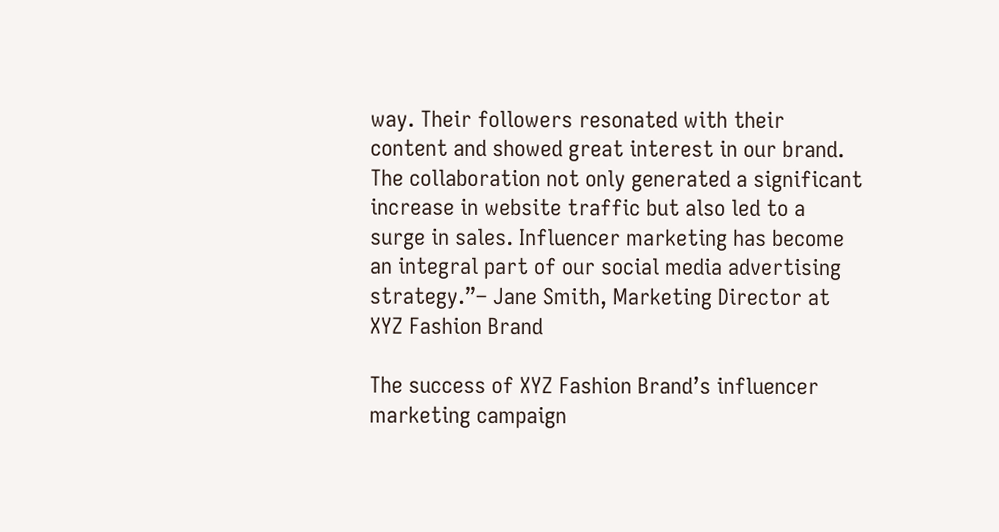way. Their followers resonated with their content and showed great interest in our brand. The collaboration not only generated a significant increase in website traffic but also led to a surge in sales. Influencer marketing has become an integral part of our social media advertising strategy.”– Jane Smith, Marketing Director at XYZ Fashion Brand

The success of XYZ Fashion Brand’s influencer marketing campaign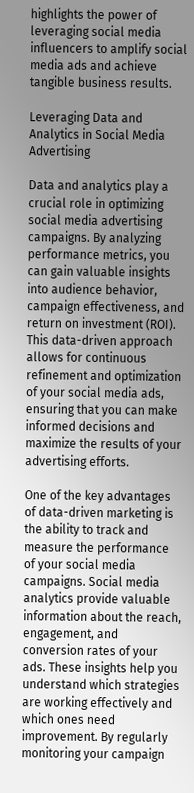highlights the power of leveraging social media influencers to amplify social media ads and achieve tangible business results.

Leveraging Data and Analytics in Social Media Advertising

Data and analytics play a crucial role in optimizing social media advertising campaigns. By analyzing performance metrics, you can gain valuable insights into audience behavior, campaign effectiveness, and return on investment (ROI). This data-driven approach allows for continuous refinement and optimization of your social media ads, ensuring that you can make informed decisions and maximize the results of your advertising efforts.

One of the key advantages of data-driven marketing is the ability to track and measure the performance of your social media campaigns. Social media analytics provide valuable information about the reach, engagement, and conversion rates of your ads. These insights help you understand which strategies are working effectively and which ones need improvement. By regularly monitoring your campaign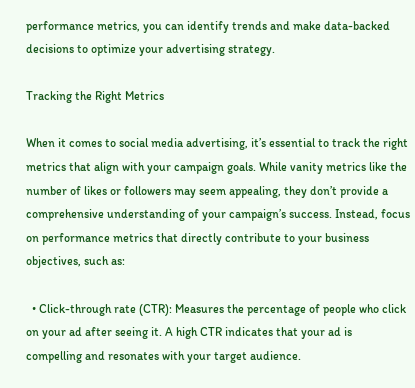performance metrics, you can identify trends and make data-backed decisions to optimize your advertising strategy.

Tracking the Right Metrics

When it comes to social media advertising, it’s essential to track the right metrics that align with your campaign goals. While vanity metrics like the number of likes or followers may seem appealing, they don’t provide a comprehensive understanding of your campaign’s success. Instead, focus on performance metrics that directly contribute to your business objectives, such as:

  • Click-through rate (CTR): Measures the percentage of people who click on your ad after seeing it. A high CTR indicates that your ad is compelling and resonates with your target audience.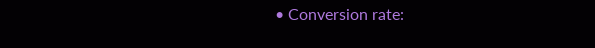• Conversion rate: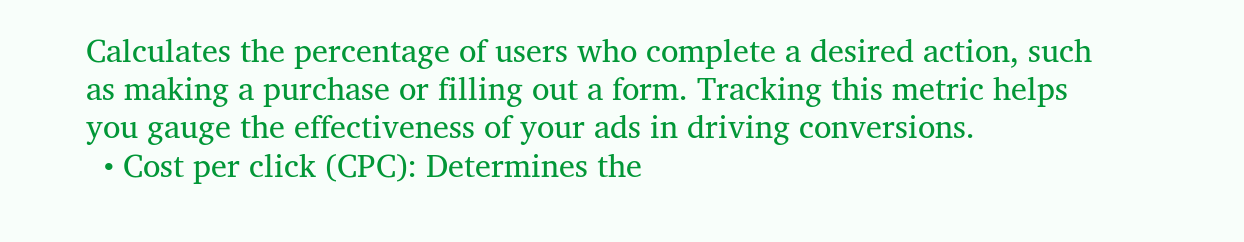Calculates the percentage of users who complete a desired action, such as making a purchase or filling out a form. Tracking this metric helps you gauge the effectiveness of your ads in driving conversions.
  • Cost per click (CPC): Determines the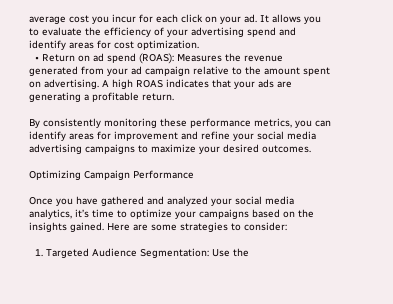average cost you incur for each click on your ad. It allows you to evaluate the efficiency of your advertising spend and identify areas for cost optimization.
  • Return on ad spend (ROAS): Measures the revenue generated from your ad campaign relative to the amount spent on advertising. A high ROAS indicates that your ads are generating a profitable return.

By consistently monitoring these performance metrics, you can identify areas for improvement and refine your social media advertising campaigns to maximize your desired outcomes.

Optimizing Campaign Performance

Once you have gathered and analyzed your social media analytics, it’s time to optimize your campaigns based on the insights gained. Here are some strategies to consider:

  1. Targeted Audience Segmentation: Use the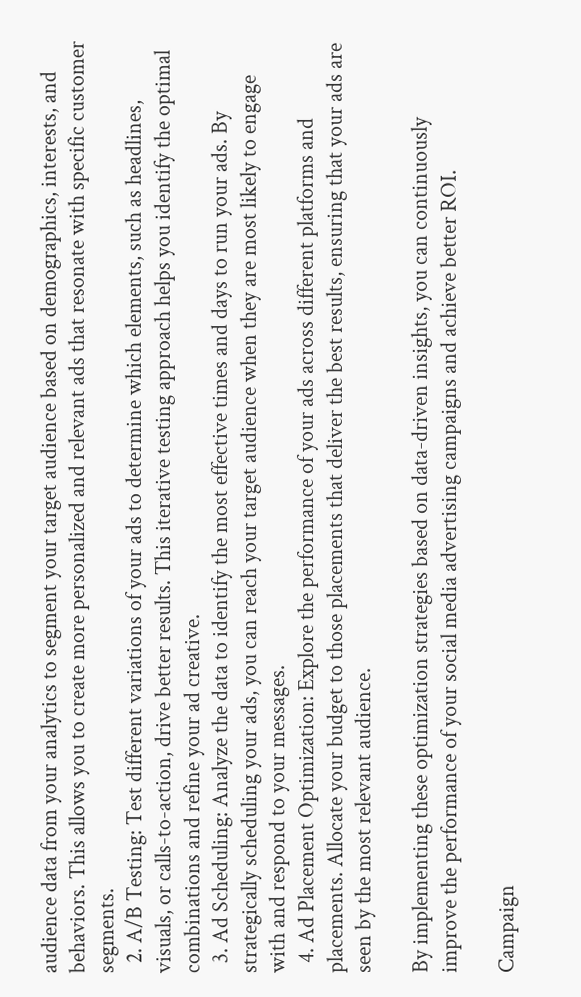audience data from your analytics to segment your target audience based on demographics, interests, and behaviors. This allows you to create more personalized and relevant ads that resonate with specific customer segments.
  2. A/B Testing: Test different variations of your ads to determine which elements, such as headlines, visuals, or calls-to-action, drive better results. This iterative testing approach helps you identify the optimal combinations and refine your ad creative.
  3. Ad Scheduling: Analyze the data to identify the most effective times and days to run your ads. By strategically scheduling your ads, you can reach your target audience when they are most likely to engage with and respond to your messages.
  4. Ad Placement Optimization: Explore the performance of your ads across different platforms and placements. Allocate your budget to those placements that deliver the best results, ensuring that your ads are seen by the most relevant audience.

By implementing these optimization strategies based on data-driven insights, you can continuously improve the performance of your social media advertising campaigns and achieve better ROI.

Campaign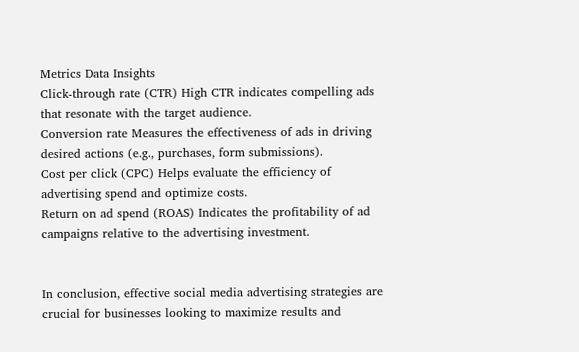Metrics Data Insights
Click-through rate (CTR) High CTR indicates compelling ads that resonate with the target audience.
Conversion rate Measures the effectiveness of ads in driving desired actions (e.g., purchases, form submissions).
Cost per click (CPC) Helps evaluate the efficiency of advertising spend and optimize costs.
Return on ad spend (ROAS) Indicates the profitability of ad campaigns relative to the advertising investment.


In conclusion, effective social media advertising strategies are crucial for businesses looking to maximize results and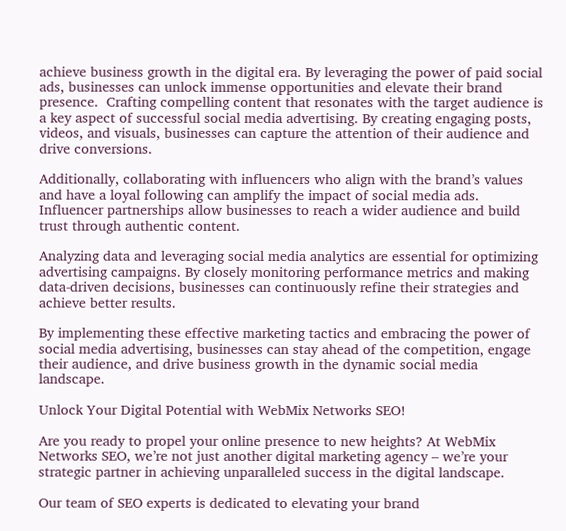achieve business growth in the digital era. By leveraging the power of paid social ads, businesses can unlock immense opportunities and elevate their brand presence.  Crafting compelling content that resonates with the target audience is a key aspect of successful social media advertising. By creating engaging posts, videos, and visuals, businesses can capture the attention of their audience and drive conversions.

Additionally, collaborating with influencers who align with the brand’s values and have a loyal following can amplify the impact of social media ads. Influencer partnerships allow businesses to reach a wider audience and build trust through authentic content.

Analyzing data and leveraging social media analytics are essential for optimizing advertising campaigns. By closely monitoring performance metrics and making data-driven decisions, businesses can continuously refine their strategies and achieve better results.

By implementing these effective marketing tactics and embracing the power of social media advertising, businesses can stay ahead of the competition, engage their audience, and drive business growth in the dynamic social media landscape.

Unlock Your Digital Potential with WebMix Networks SEO!

Are you ready to propel your online presence to new heights? At WebMix Networks SEO, we’re not just another digital marketing agency – we’re your strategic partner in achieving unparalleled success in the digital landscape.

Our team of SEO experts is dedicated to elevating your brand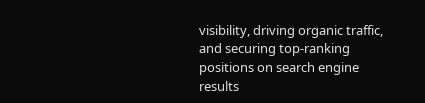visibility, driving organic traffic, and securing top-ranking positions on search engine results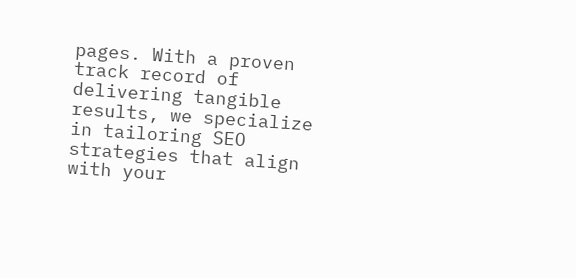pages. With a proven track record of delivering tangible results, we specialize in tailoring SEO strategies that align with your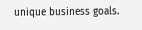unique business goals.